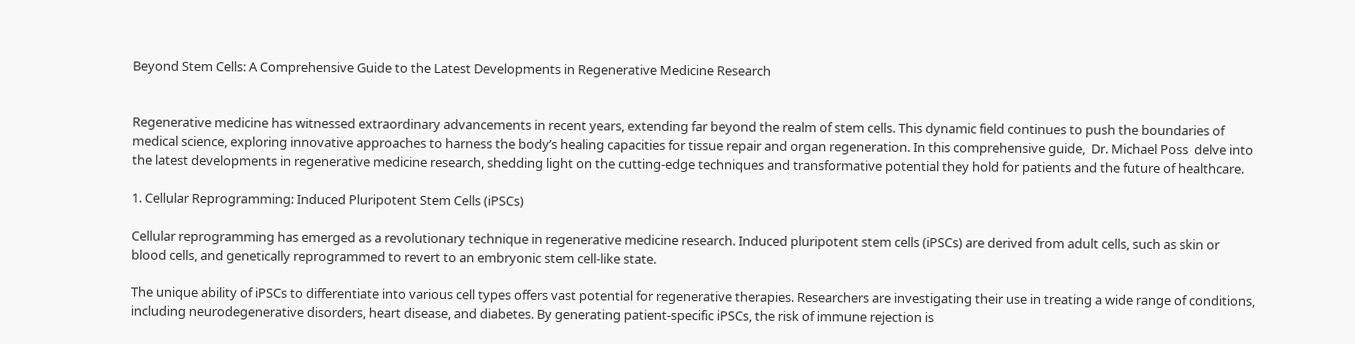Beyond Stem Cells: A Comprehensive Guide to the Latest Developments in Regenerative Medicine Research


Regenerative medicine has witnessed extraordinary advancements in recent years, extending far beyond the realm of stem cells. This dynamic field continues to push the boundaries of medical science, exploring innovative approaches to harness the body’s healing capacities for tissue repair and organ regeneration. In this comprehensive guide,  Dr. Michael Poss  delve into the latest developments in regenerative medicine research, shedding light on the cutting-edge techniques and transformative potential they hold for patients and the future of healthcare.

1. Cellular Reprogramming: Induced Pluripotent Stem Cells (iPSCs)

Cellular reprogramming has emerged as a revolutionary technique in regenerative medicine research. Induced pluripotent stem cells (iPSCs) are derived from adult cells, such as skin or blood cells, and genetically reprogrammed to revert to an embryonic stem cell-like state.

The unique ability of iPSCs to differentiate into various cell types offers vast potential for regenerative therapies. Researchers are investigating their use in treating a wide range of conditions, including neurodegenerative disorders, heart disease, and diabetes. By generating patient-specific iPSCs, the risk of immune rejection is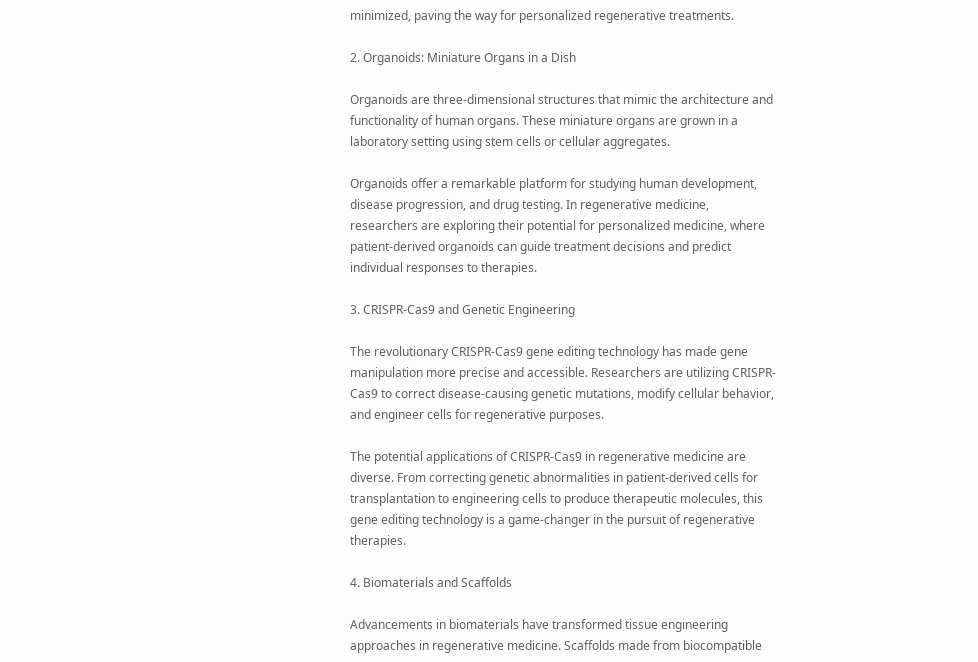minimized, paving the way for personalized regenerative treatments.

2. Organoids: Miniature Organs in a Dish

Organoids are three-dimensional structures that mimic the architecture and functionality of human organs. These miniature organs are grown in a laboratory setting using stem cells or cellular aggregates.

Organoids offer a remarkable platform for studying human development, disease progression, and drug testing. In regenerative medicine, researchers are exploring their potential for personalized medicine, where patient-derived organoids can guide treatment decisions and predict individual responses to therapies.

3. CRISPR-Cas9 and Genetic Engineering

The revolutionary CRISPR-Cas9 gene editing technology has made gene manipulation more precise and accessible. Researchers are utilizing CRISPR-Cas9 to correct disease-causing genetic mutations, modify cellular behavior, and engineer cells for regenerative purposes.

The potential applications of CRISPR-Cas9 in regenerative medicine are diverse. From correcting genetic abnormalities in patient-derived cells for transplantation to engineering cells to produce therapeutic molecules, this gene editing technology is a game-changer in the pursuit of regenerative therapies.

4. Biomaterials and Scaffolds

Advancements in biomaterials have transformed tissue engineering approaches in regenerative medicine. Scaffolds made from biocompatible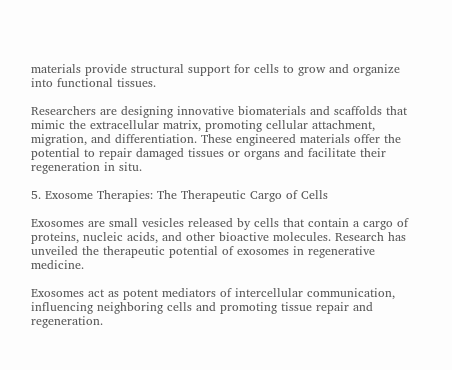materials provide structural support for cells to grow and organize into functional tissues.

Researchers are designing innovative biomaterials and scaffolds that mimic the extracellular matrix, promoting cellular attachment, migration, and differentiation. These engineered materials offer the potential to repair damaged tissues or organs and facilitate their regeneration in situ.

5. Exosome Therapies: The Therapeutic Cargo of Cells

Exosomes are small vesicles released by cells that contain a cargo of proteins, nucleic acids, and other bioactive molecules. Research has unveiled the therapeutic potential of exosomes in regenerative medicine.

Exosomes act as potent mediators of intercellular communication, influencing neighboring cells and promoting tissue repair and regeneration.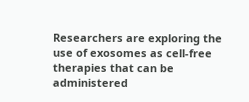Researchers are exploring the use of exosomes as cell-free therapies that can be administered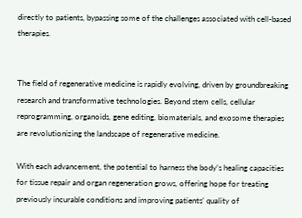directly to patients, bypassing some of the challenges associated with cell-based therapies.


The field of regenerative medicine is rapidly evolving, driven by groundbreaking research and transformative technologies. Beyond stem cells, cellular reprogramming, organoids, gene editing, biomaterials, and exosome therapies are revolutionizing the landscape of regenerative medicine.

With each advancement, the potential to harness the body’s healing capacities for tissue repair and organ regeneration grows, offering hope for treating previously incurable conditions and improving patients’ quality of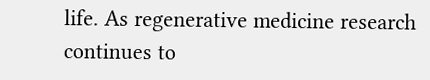life. As regenerative medicine research continues to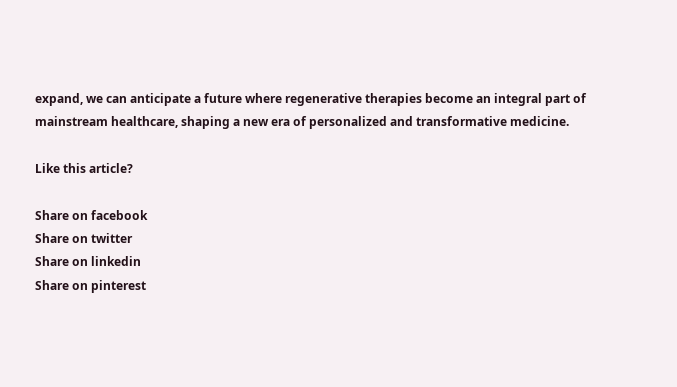expand, we can anticipate a future where regenerative therapies become an integral part of mainstream healthcare, shaping a new era of personalized and transformative medicine.

Like this article?

Share on facebook
Share on twitter
Share on linkedin
Share on pinterest